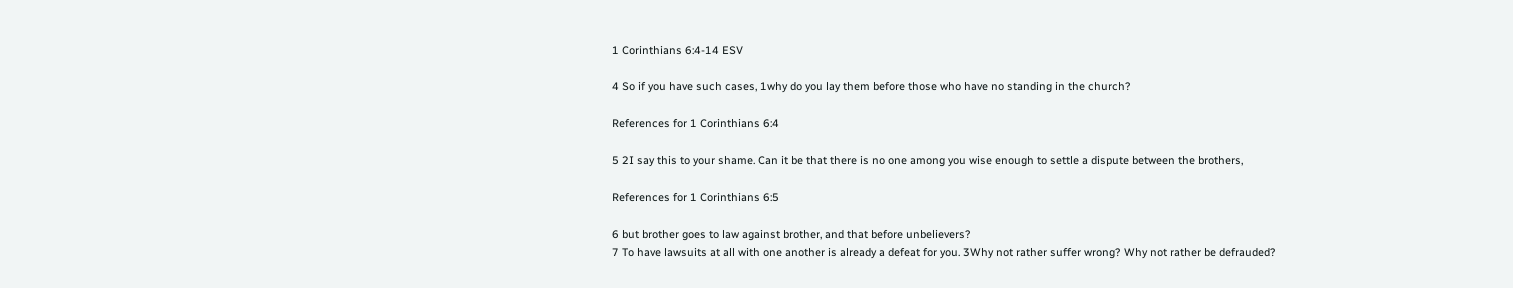1 Corinthians 6:4-14 ESV

4 So if you have such cases, 1why do you lay them before those who have no standing in the church?

References for 1 Corinthians 6:4

5 2I say this to your shame. Can it be that there is no one among you wise enough to settle a dispute between the brothers,

References for 1 Corinthians 6:5

6 but brother goes to law against brother, and that before unbelievers?
7 To have lawsuits at all with one another is already a defeat for you. 3Why not rather suffer wrong? Why not rather be defrauded?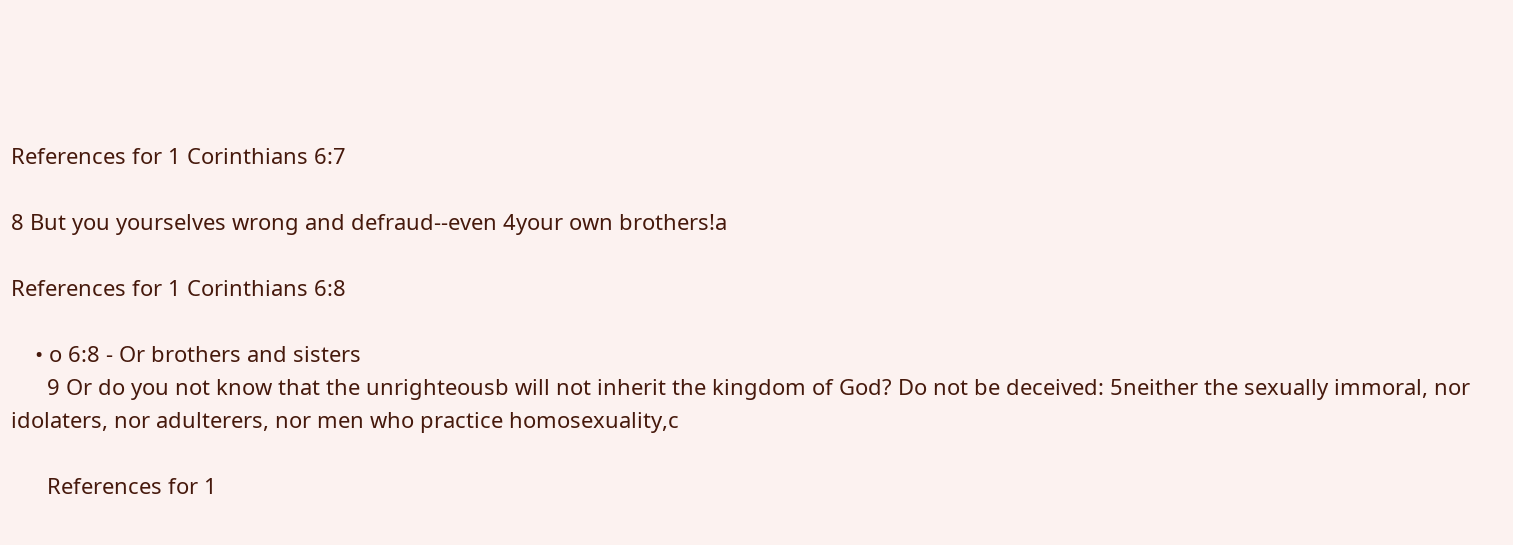References for 1 Corinthians 6:7

8 But you yourselves wrong and defraud--even 4your own brothers!a

References for 1 Corinthians 6:8

    • o 6:8 - Or brothers and sisters
      9 Or do you not know that the unrighteousb will not inherit the kingdom of God? Do not be deceived: 5neither the sexually immoral, nor idolaters, nor adulterers, nor men who practice homosexuality,c

      References for 1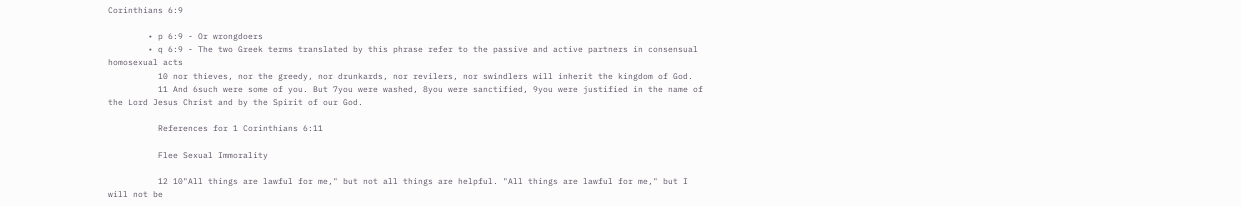Corinthians 6:9

        • p 6:9 - Or wrongdoers
        • q 6:9 - The two Greek terms translated by this phrase refer to the passive and active partners in consensual homosexual acts
          10 nor thieves, nor the greedy, nor drunkards, nor revilers, nor swindlers will inherit the kingdom of God.
          11 And 6such were some of you. But 7you were washed, 8you were sanctified, 9you were justified in the name of the Lord Jesus Christ and by the Spirit of our God.

          References for 1 Corinthians 6:11

          Flee Sexual Immorality

          12 10"All things are lawful for me," but not all things are helpful. "All things are lawful for me," but I will not be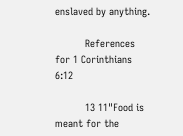enslaved by anything.

          References for 1 Corinthians 6:12

          13 11"Food is meant for the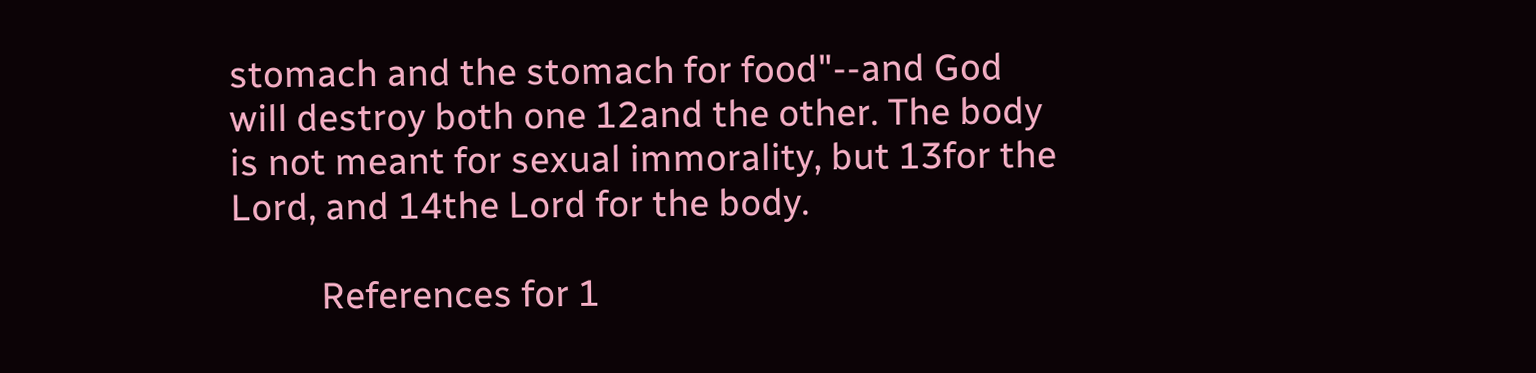stomach and the stomach for food"--and God will destroy both one 12and the other. The body is not meant for sexual immorality, but 13for the Lord, and 14the Lord for the body.

          References for 1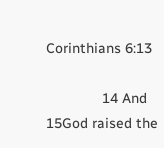Corinthians 6:13

              14 And 15God raised the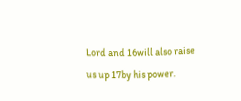Lord and 16will also raise us up 17by his power.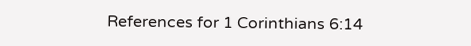References for 1 Corinthians 6:14